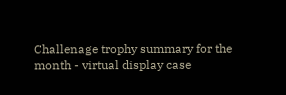Challenage trophy summary for the month - virtual display case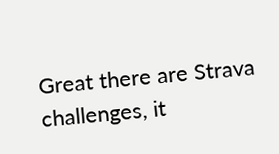Great there are Strava challenges, it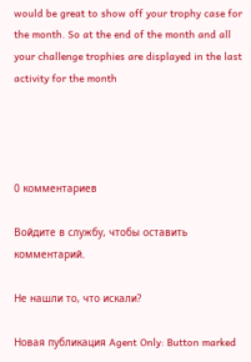would be great to show off your trophy case for the month. So at the end of the month and all your challenge trophies are displayed in the last activity for the month




0 комментариев

Войдите в службу, чтобы оставить комментарий.

Не нашли то, что искали?

Новая публикация Agent Only: Button marked